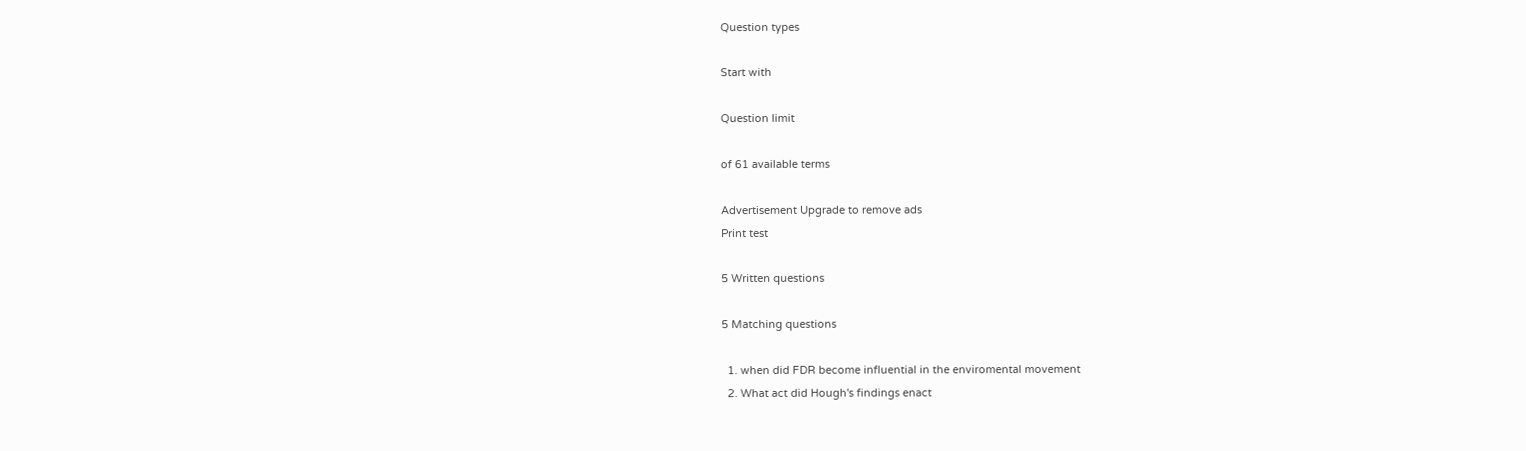Question types

Start with

Question limit

of 61 available terms

Advertisement Upgrade to remove ads
Print test

5 Written questions

5 Matching questions

  1. when did FDR become influential in the enviromental movement
  2. What act did Hough's findings enact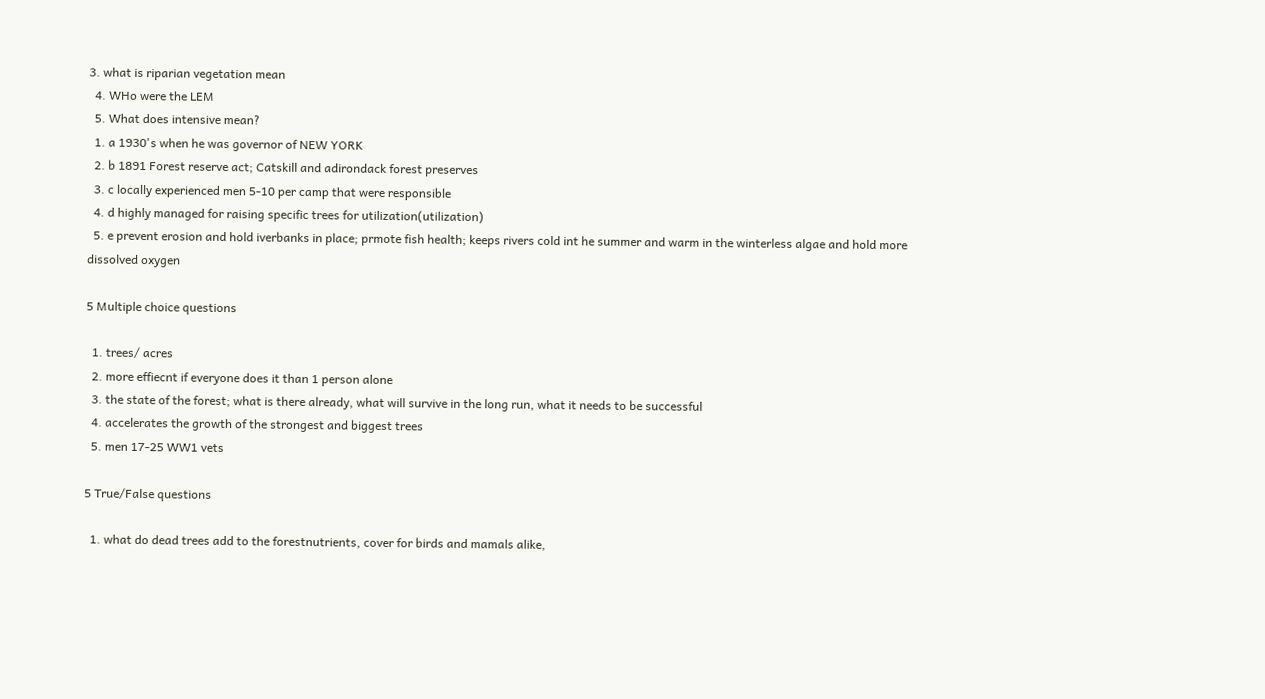3. what is riparian vegetation mean
  4. WHo were the LEM
  5. What does intensive mean?
  1. a 1930's when he was governor of NEW YORK
  2. b 1891 Forest reserve act; Catskill and adirondack forest preserves
  3. c locally experienced men 5-10 per camp that were responsible
  4. d highly managed for raising specific trees for utilization(utilization)
  5. e prevent erosion and hold iverbanks in place; prmote fish health; keeps rivers cold int he summer and warm in the winterless algae and hold more dissolved oxygen

5 Multiple choice questions

  1. trees/ acres
  2. more effiecnt if everyone does it than 1 person alone
  3. the state of the forest; what is there already, what will survive in the long run, what it needs to be successful
  4. accelerates the growth of the strongest and biggest trees
  5. men 17-25 WW1 vets

5 True/False questions

  1. what do dead trees add to the forestnutrients, cover for birds and mamals alike,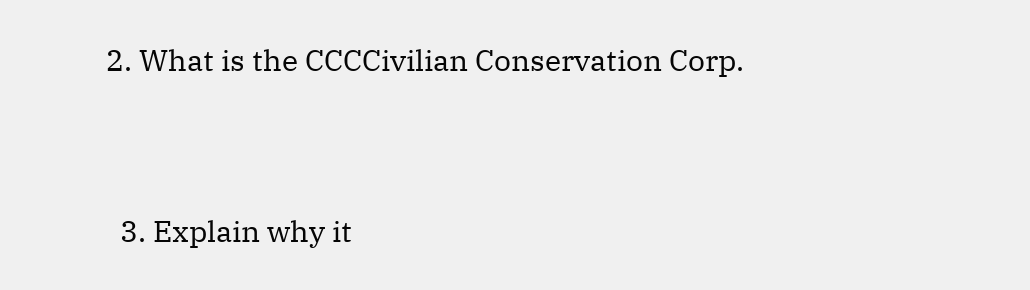2. What is the CCCCivilian Conservation Corp.


  3. Explain why it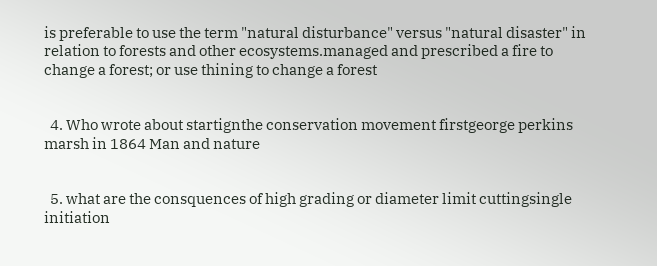is preferable to use the term "natural disturbance" versus "natural disaster" in relation to forests and other ecosystems.managed and prescribed a fire to change a forest; or use thining to change a forest


  4. Who wrote about startignthe conservation movement firstgeorge perkins marsh in 1864 Man and nature


  5. what are the consquences of high grading or diameter limit cuttingsingle initiation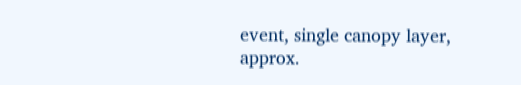event, single canopy layer, approx.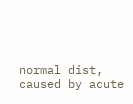normal dist, caused by acute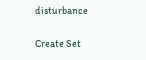disturbance


Create Set